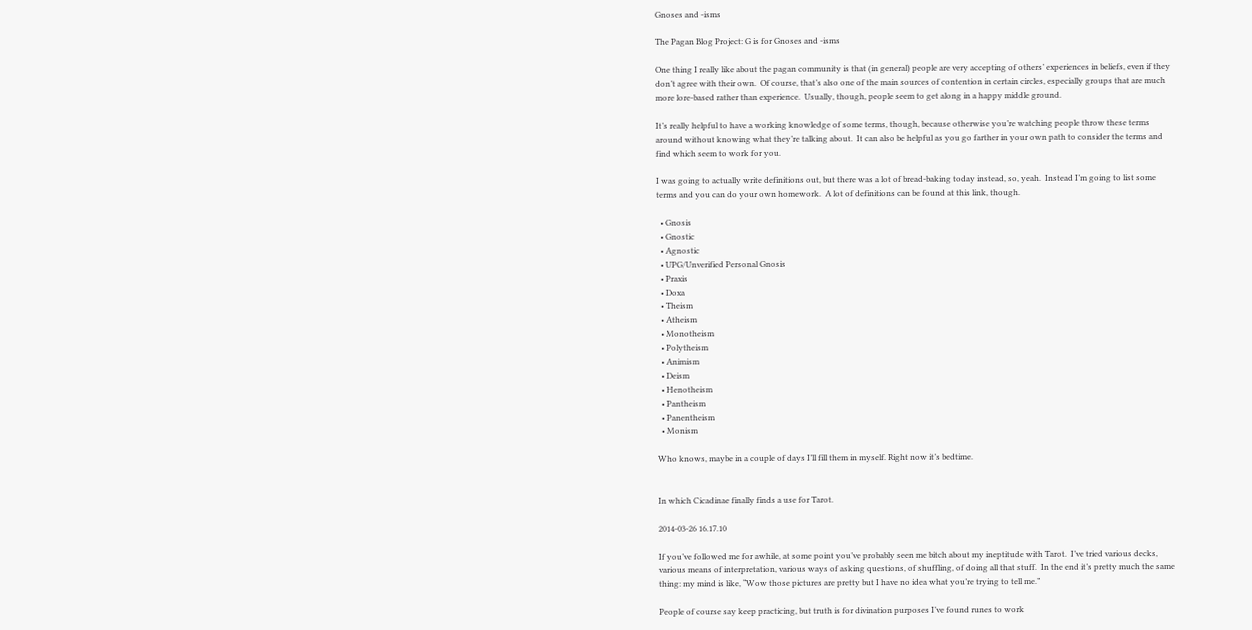Gnoses and -isms

The Pagan Blog Project: G is for Gnoses and -isms

One thing I really like about the pagan community is that (in general) people are very accepting of others’ experiences in beliefs, even if they don’t agree with their own.  Of course, that’s also one of the main sources of contention in certain circles, especially groups that are much more lore-based rather than experience.  Usually, though, people seem to get along in a happy middle ground.

It’s really helpful to have a working knowledge of some terms, though, because otherwise you’re watching people throw these terms around without knowing what they’re talking about.  It can also be helpful as you go farther in your own path to consider the terms and find which seem to work for you.

I was going to actually write definitions out, but there was a lot of bread-baking today instead, so, yeah.  Instead I’m going to list some terms and you can do your own homework.  A lot of definitions can be found at this link, though.

  • Gnosis
  • Gnostic
  • Agnostic
  • UPG/Unverified Personal Gnosis
  • Praxis
  • Doxa
  • Theism
  • Atheism
  • Monotheism
  • Polytheism
  • Animism
  • Deism
  • Henotheism
  • Pantheism
  • Panentheism
  • Monism

Who knows, maybe in a couple of days I’ll fill them in myself. Right now it’s bedtime.


In which Cicadinae finally finds a use for Tarot.

2014-03-26 16.17.10

If you’ve followed me for awhile, at some point you’ve probably seen me bitch about my ineptitude with Tarot.  I’ve tried various decks, various means of interpretation, various ways of asking questions, of shuffling, of doing all that stuff.  In the end it’s pretty much the same thing: my mind is like, “Wow those pictures are pretty but I have no idea what you’re trying to tell me.”

People of course say keep practicing, but truth is for divination purposes I’ve found runes to work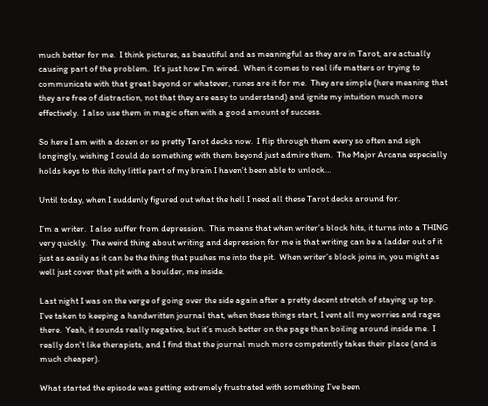much better for me.  I think pictures, as beautiful and as meaningful as they are in Tarot, are actually causing part of the problem.  It’s just how I’m wired.  When it comes to real life matters or trying to communicate with that great beyond or whatever, runes are it for me.  They are simple (here meaning that they are free of distraction, not that they are easy to understand) and ignite my intuition much more effectively.  I also use them in magic often with a good amount of success.

So here I am with a dozen or so pretty Tarot decks now.  I flip through them every so often and sigh longingly, wishing I could do something with them beyond just admire them.  The Major Arcana especially holds keys to this itchy little part of my brain I haven’t been able to unlock…

Until today, when I suddenly figured out what the hell I need all these Tarot decks around for.

I’m a writer.  I also suffer from depression.  This means that when writer’s block hits, it turns into a THING very quickly.  The weird thing about writing and depression for me is that writing can be a ladder out of it just as easily as it can be the thing that pushes me into the pit.  When writer’s block joins in, you might as well just cover that pit with a boulder, me inside.

Last night I was on the verge of going over the side again after a pretty decent stretch of staying up top.  I’ve taken to keeping a handwritten journal that, when these things start, I vent all my worries and rages there.  Yeah, it sounds really negative, but it’s much better on the page than boiling around inside me.  I really don’t like therapists, and I find that the journal much more competently takes their place (and is much cheaper).

What started the episode was getting extremely frustrated with something I’ve been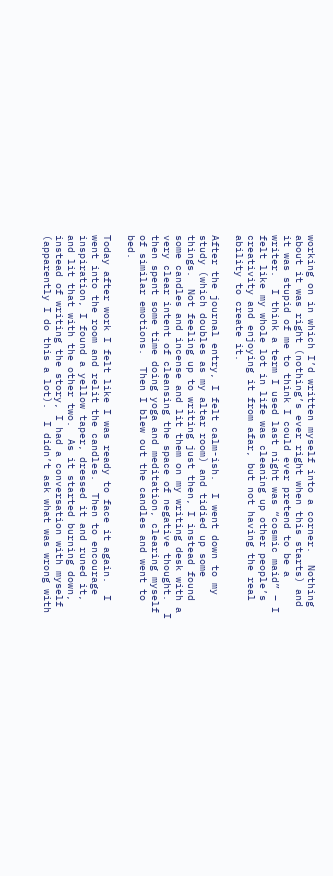working on in which I’d written myself into a corner.  Nothing about it was right (nothing’s ever right when this starts) and it was stupid of me to think I could ever pretend to be a writer.  I think a term I used last night was “cosmic maid” – I felt like my whole lot in life was cleaning up other people’s creativity and enjoying it from afar, but not having the real ability to create it.

After the journal entry, I felt calm-ish.  I went down to my study (which doubles as my altar room) and tidied up some things.  Not feeling up to writing just then, I instead found some candles and incense and lit them on my writing desk with a very clear intent of cleansing the space of negative thought.  I then spent some time doing yoga and meditation, clearing myself of similar emotions.  Then I blew out the candles and went to bed.

Today after work I felt like I was ready to face it again.  I went into the room and relit the candles.  Then to encourage inspiration, I found a yellow taper, dressed it and runed it, and lit that with the other two.  As it started burning down, instead of writing the story, I had a conversation with myself (apparently I do this a lot).  I didn’t ask what was wrong with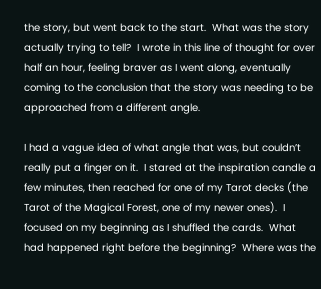the story, but went back to the start.  What was the story actually trying to tell?  I wrote in this line of thought for over half an hour, feeling braver as I went along, eventually coming to the conclusion that the story was needing to be approached from a different angle.

I had a vague idea of what angle that was, but couldn’t really put a finger on it.  I stared at the inspiration candle a few minutes, then reached for one of my Tarot decks (the Tarot of the Magical Forest, one of my newer ones).  I focused on my beginning as I shuffled the cards.  What had happened right before the beginning?  Where was the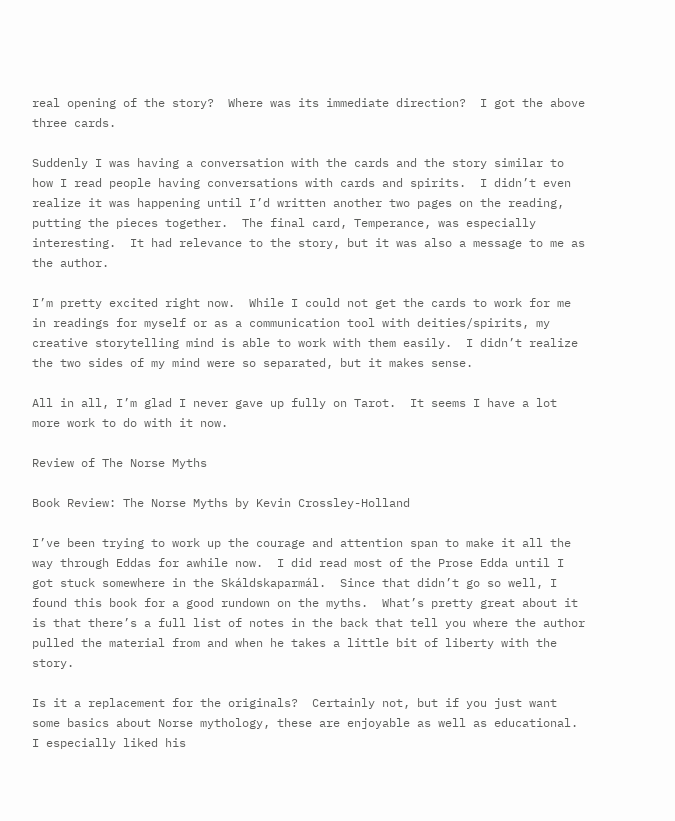real opening of the story?  Where was its immediate direction?  I got the above three cards.

Suddenly I was having a conversation with the cards and the story similar to how I read people having conversations with cards and spirits.  I didn’t even realize it was happening until I’d written another two pages on the reading, putting the pieces together.  The final card, Temperance, was especially interesting.  It had relevance to the story, but it was also a message to me as the author.

I’m pretty excited right now.  While I could not get the cards to work for me in readings for myself or as a communication tool with deities/spirits, my creative storytelling mind is able to work with them easily.  I didn’t realize the two sides of my mind were so separated, but it makes sense.

All in all, I’m glad I never gave up fully on Tarot.  It seems I have a lot more work to do with it now.

Review of The Norse Myths

Book Review: The Norse Myths by Kevin Crossley-Holland

I’ve been trying to work up the courage and attention span to make it all the way through Eddas for awhile now.  I did read most of the Prose Edda until I got stuck somewhere in the Skáldskaparmál.  Since that didn’t go so well, I found this book for a good rundown on the myths.  What’s pretty great about it is that there’s a full list of notes in the back that tell you where the author pulled the material from and when he takes a little bit of liberty with the story.

Is it a replacement for the originals?  Certainly not, but if you just want some basics about Norse mythology, these are enjoyable as well as educational.  I especially liked his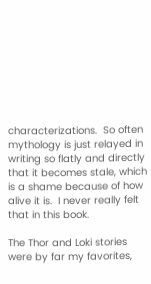characterizations.  So often mythology is just relayed in writing so flatly and directly that it becomes stale, which is a shame because of how alive it is.  I never really felt that in this book.

The Thor and Loki stories were by far my favorites,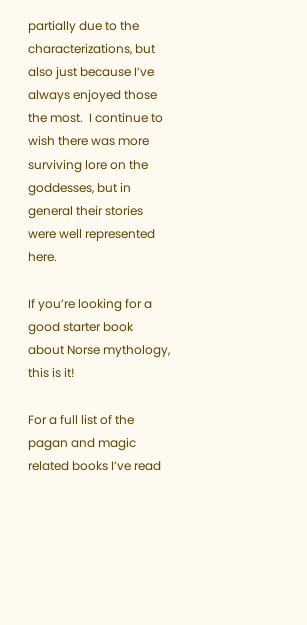partially due to the characterizations, but also just because I’ve always enjoyed those the most.  I continue to wish there was more surviving lore on the goddesses, but in general their stories were well represented here.

If you’re looking for a good starter book about Norse mythology, this is it!

For a full list of the pagan and magic related books I’ve read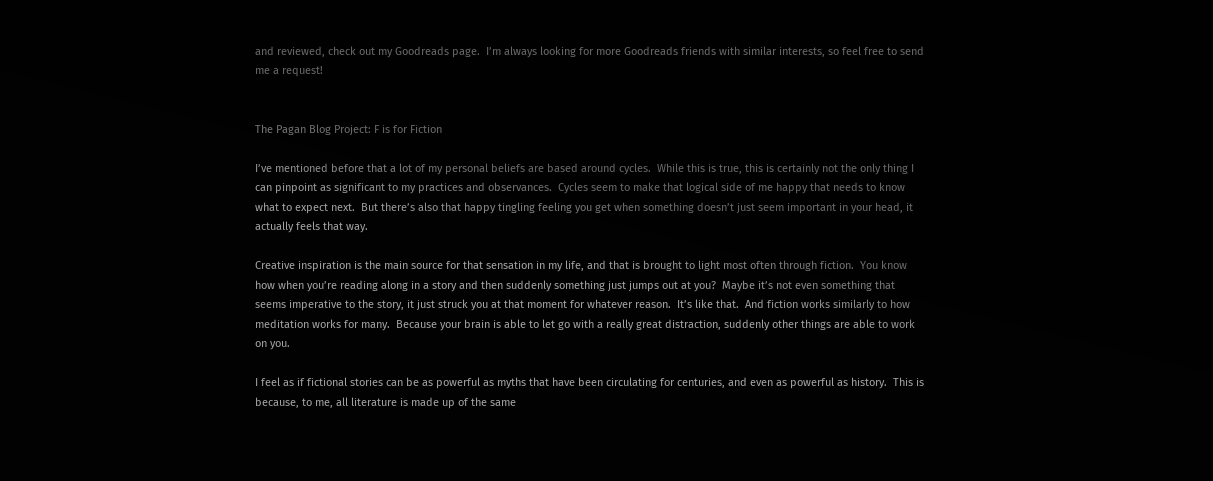and reviewed, check out my Goodreads page.  I’m always looking for more Goodreads friends with similar interests, so feel free to send me a request!


The Pagan Blog Project: F is for Fiction

I’ve mentioned before that a lot of my personal beliefs are based around cycles.  While this is true, this is certainly not the only thing I can pinpoint as significant to my practices and observances.  Cycles seem to make that logical side of me happy that needs to know what to expect next.  But there’s also that happy tingling feeling you get when something doesn’t just seem important in your head, it actually feels that way.

Creative inspiration is the main source for that sensation in my life, and that is brought to light most often through fiction.  You know how when you’re reading along in a story and then suddenly something just jumps out at you?  Maybe it’s not even something that seems imperative to the story, it just struck you at that moment for whatever reason.  It’s like that.  And fiction works similarly to how meditation works for many.  Because your brain is able to let go with a really great distraction, suddenly other things are able to work on you.

I feel as if fictional stories can be as powerful as myths that have been circulating for centuries, and even as powerful as history.  This is because, to me, all literature is made up of the same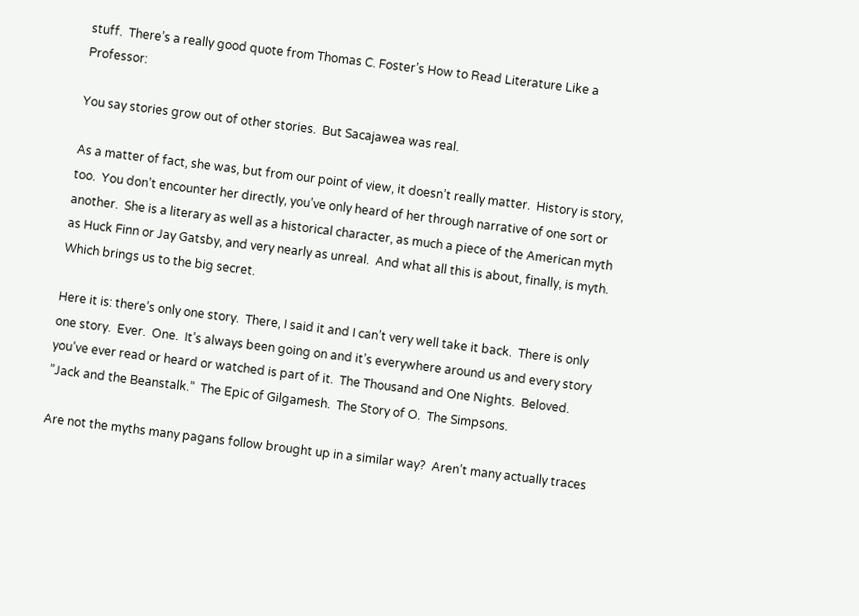stuff.  There’s a really good quote from Thomas C. Foster’s How to Read Literature Like a Professor:

You say stories grow out of other stories.  But Sacajawea was real.

As a matter of fact, she was, but from our point of view, it doesn’t really matter.  History is story, too.  You don’t encounter her directly, you’ve only heard of her through narrative of one sort or another.  She is a literary as well as a historical character, as much a piece of the American myth as Huck Finn or Jay Gatsby, and very nearly as unreal.  And what all this is about, finally, is myth.  Which brings us to the big secret.

Here it is: there’s only one story.  There, I said it and I can’t very well take it back.  There is only one story.  Ever.  One.  It’s always been going on and it’s everywhere around us and every story you’ve ever read or heard or watched is part of it.  The Thousand and One Nights.  Beloved.  ”Jack and the Beanstalk.”  The Epic of Gilgamesh.  The Story of O.  The Simpsons.

Are not the myths many pagans follow brought up in a similar way?  Aren’t many actually traces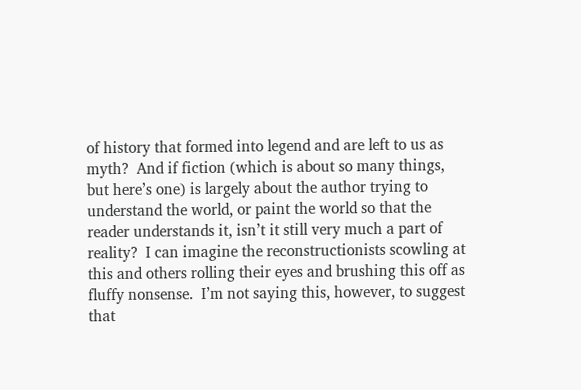of history that formed into legend and are left to us as myth?  And if fiction (which is about so many things, but here’s one) is largely about the author trying to understand the world, or paint the world so that the reader understands it, isn’t it still very much a part of reality?  I can imagine the reconstructionists scowling at this and others rolling their eyes and brushing this off as fluffy nonsense.  I’m not saying this, however, to suggest that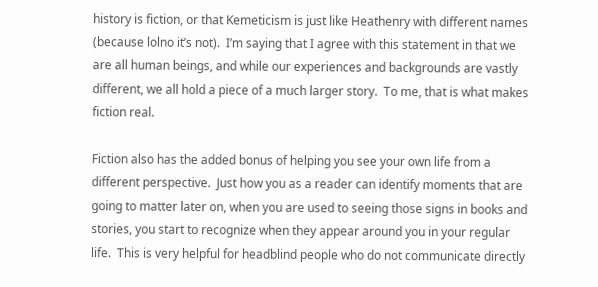history is fiction, or that Kemeticism is just like Heathenry with different names (because lolno it’s not).  I’m saying that I agree with this statement in that we are all human beings, and while our experiences and backgrounds are vastly different, we all hold a piece of a much larger story.  To me, that is what makes fiction real.

Fiction also has the added bonus of helping you see your own life from a different perspective.  Just how you as a reader can identify moments that are going to matter later on, when you are used to seeing those signs in books and stories, you start to recognize when they appear around you in your regular life.  This is very helpful for headblind people who do not communicate directly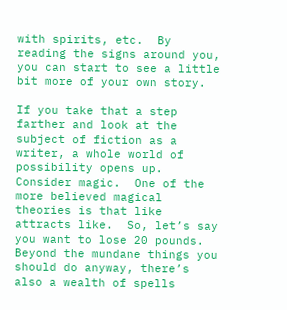with spirits, etc.  By reading the signs around you, you can start to see a little bit more of your own story.

If you take that a step farther and look at the subject of fiction as a writer, a whole world of possibility opens up.  Consider magic.  One of the more believed magical theories is that like attracts like.  So, let’s say you want to lose 20 pounds.  Beyond the mundane things you should do anyway, there’s also a wealth of spells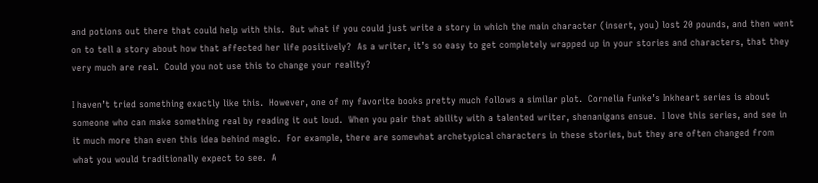and potions out there that could help with this.  But what if you could just write a story in which the main character (insert, you) lost 20 pounds, and then went on to tell a story about how that affected her life positively?  As a writer, it’s so easy to get completely wrapped up in your stories and characters, that they very much are real.  Could you not use this to change your reality?

I haven’t tried something exactly like this.  However, one of my favorite books pretty much follows a similar plot.  Cornelia Funke’s Inkheart series is about someone who can make something real by reading it out loud.  When you pair that ability with a talented writer, shenanigans ensue.  I love this series, and see in it much more than even this idea behind magic.  For example, there are somewhat archetypical characters in these stories, but they are often changed from what you would traditionally expect to see.  A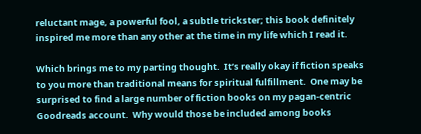reluctant mage, a powerful fool, a subtle trickster; this book definitely inspired me more than any other at the time in my life which I read it.

Which brings me to my parting thought.  It’s really okay if fiction speaks to you more than traditional means for spiritual fulfillment.  One may be surprised to find a large number of fiction books on my pagan-centric Goodreads account.  Why would those be included among books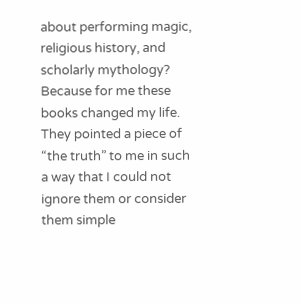about performing magic, religious history, and scholarly mythology?  Because for me these books changed my life.  They pointed a piece of “the truth” to me in such a way that I could not ignore them or consider them simple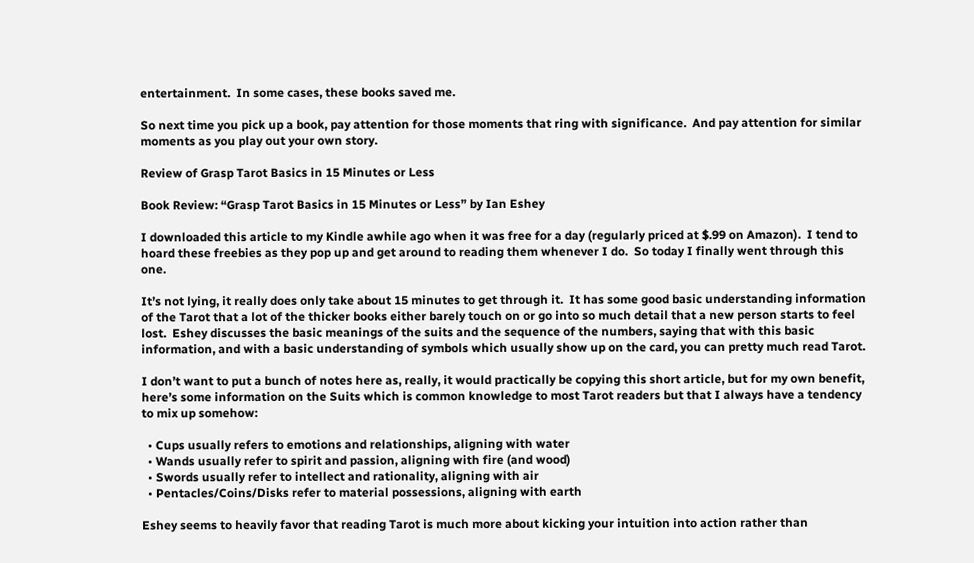entertainment.  In some cases, these books saved me.

So next time you pick up a book, pay attention for those moments that ring with significance.  And pay attention for similar moments as you play out your own story.

Review of Grasp Tarot Basics in 15 Minutes or Less

Book Review: “Grasp Tarot Basics in 15 Minutes or Less” by Ian Eshey

I downloaded this article to my Kindle awhile ago when it was free for a day (regularly priced at $.99 on Amazon).  I tend to hoard these freebies as they pop up and get around to reading them whenever I do.  So today I finally went through this one.

It’s not lying, it really does only take about 15 minutes to get through it.  It has some good basic understanding information of the Tarot that a lot of the thicker books either barely touch on or go into so much detail that a new person starts to feel lost.  Eshey discusses the basic meanings of the suits and the sequence of the numbers, saying that with this basic information, and with a basic understanding of symbols which usually show up on the card, you can pretty much read Tarot.

I don’t want to put a bunch of notes here as, really, it would practically be copying this short article, but for my own benefit, here’s some information on the Suits which is common knowledge to most Tarot readers but that I always have a tendency to mix up somehow:

  • Cups usually refers to emotions and relationships, aligning with water
  • Wands usually refer to spirit and passion, aligning with fire (and wood)
  • Swords usually refer to intellect and rationality, aligning with air
  • Pentacles/Coins/Disks refer to material possessions, aligning with earth

Eshey seems to heavily favor that reading Tarot is much more about kicking your intuition into action rather than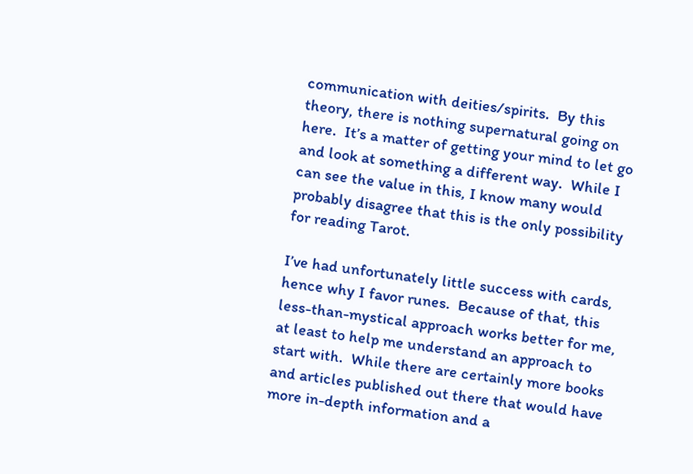communication with deities/spirits.  By this theory, there is nothing supernatural going on here.  It’s a matter of getting your mind to let go and look at something a different way.  While I can see the value in this, I know many would probably disagree that this is the only possibility for reading Tarot.

I’ve had unfortunately little success with cards, hence why I favor runes.  Because of that, this less-than-mystical approach works better for me, at least to help me understand an approach to start with.  While there are certainly more books and articles published out there that would have more in-depth information and a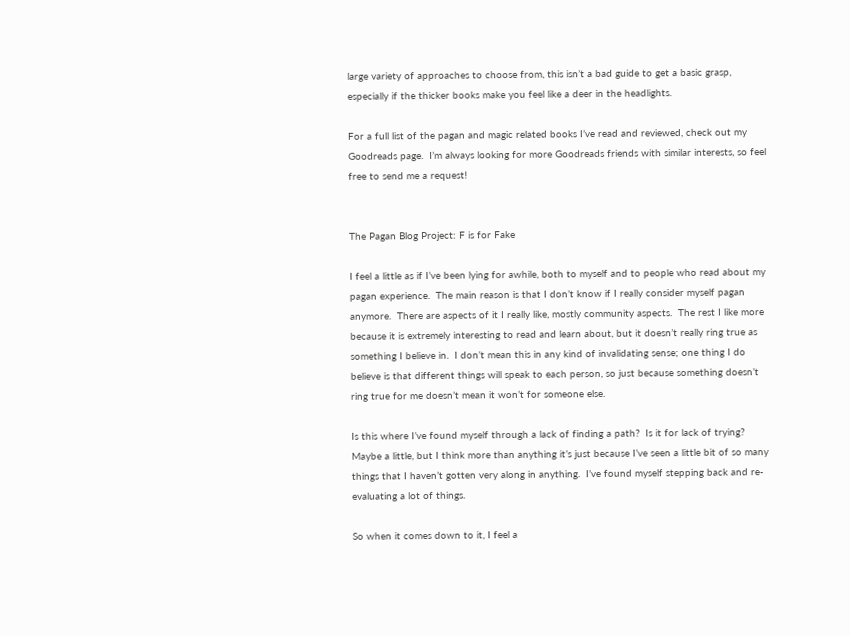large variety of approaches to choose from, this isn’t a bad guide to get a basic grasp, especially if the thicker books make you feel like a deer in the headlights.

For a full list of the pagan and magic related books I’ve read and reviewed, check out my Goodreads page.  I’m always looking for more Goodreads friends with similar interests, so feel free to send me a request!


The Pagan Blog Project: F is for Fake

I feel a little as if I’ve been lying for awhile, both to myself and to people who read about my pagan experience.  The main reason is that I don’t know if I really consider myself pagan anymore.  There are aspects of it I really like, mostly community aspects.  The rest I like more because it is extremely interesting to read and learn about, but it doesn’t really ring true as something I believe in.  I don’t mean this in any kind of invalidating sense; one thing I do believe is that different things will speak to each person, so just because something doesn’t ring true for me doesn’t mean it won’t for someone else.

Is this where I’ve found myself through a lack of finding a path?  Is it for lack of trying?  Maybe a little, but I think more than anything it’s just because I’ve seen a little bit of so many things that I haven’t gotten very along in anything.  I’ve found myself stepping back and re-evaluating a lot of things.

So when it comes down to it, I feel a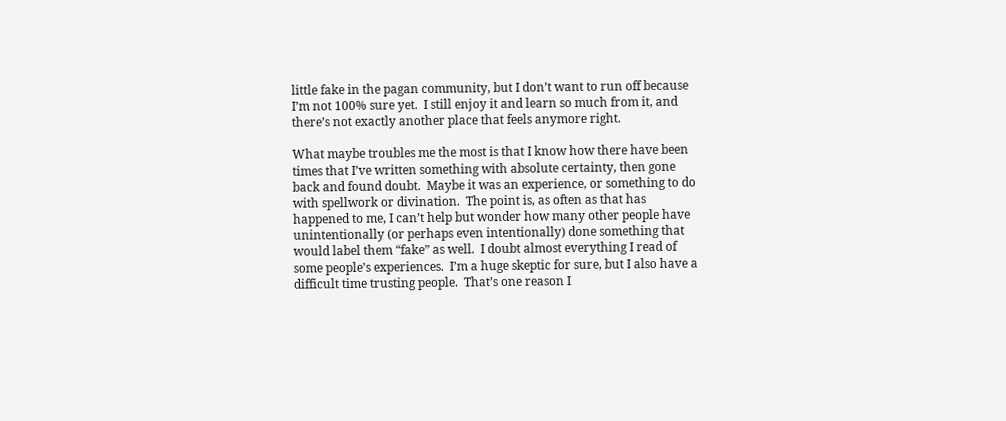little fake in the pagan community, but I don’t want to run off because I’m not 100% sure yet.  I still enjoy it and learn so much from it, and there’s not exactly another place that feels anymore right.

What maybe troubles me the most is that I know how there have been times that I’ve written something with absolute certainty, then gone back and found doubt.  Maybe it was an experience, or something to do with spellwork or divination.  The point is, as often as that has happened to me, I can’t help but wonder how many other people have unintentionally (or perhaps even intentionally) done something that would label them “fake” as well.  I doubt almost everything I read of some people’s experiences.  I’m a huge skeptic for sure, but I also have a difficult time trusting people.  That’s one reason I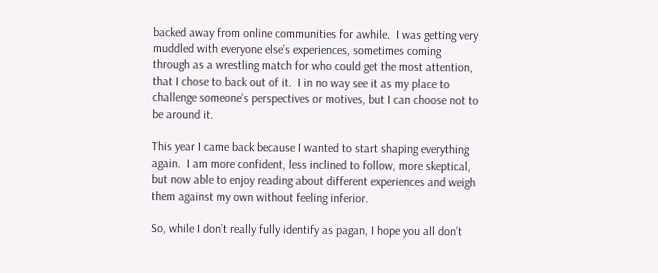backed away from online communities for awhile.  I was getting very muddled with everyone else’s experiences, sometimes coming through as a wrestling match for who could get the most attention, that I chose to back out of it.  I in no way see it as my place to challenge someone’s perspectives or motives, but I can choose not to be around it.

This year I came back because I wanted to start shaping everything again.  I am more confident, less inclined to follow, more skeptical, but now able to enjoy reading about different experiences and weigh them against my own without feeling inferior.

So, while I don’t really fully identify as pagan, I hope you all don’t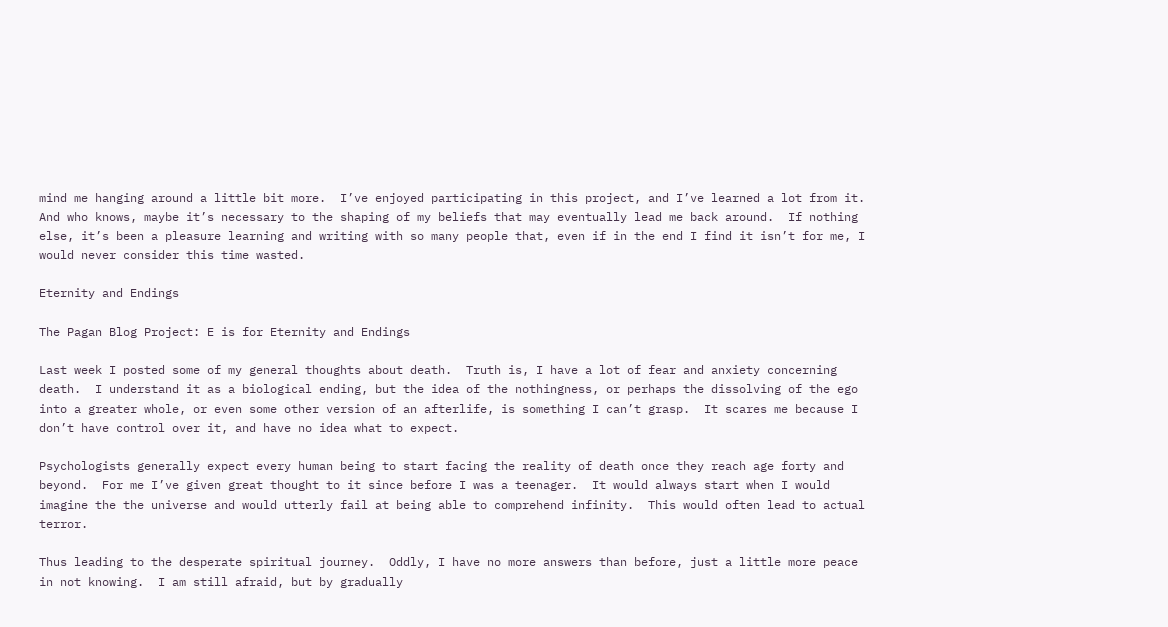mind me hanging around a little bit more.  I’ve enjoyed participating in this project, and I’ve learned a lot from it.  And who knows, maybe it’s necessary to the shaping of my beliefs that may eventually lead me back around.  If nothing else, it’s been a pleasure learning and writing with so many people that, even if in the end I find it isn’t for me, I would never consider this time wasted.

Eternity and Endings

The Pagan Blog Project: E is for Eternity and Endings

Last week I posted some of my general thoughts about death.  Truth is, I have a lot of fear and anxiety concerning death.  I understand it as a biological ending, but the idea of the nothingness, or perhaps the dissolving of the ego into a greater whole, or even some other version of an afterlife, is something I can’t grasp.  It scares me because I don’t have control over it, and have no idea what to expect.

Psychologists generally expect every human being to start facing the reality of death once they reach age forty and beyond.  For me I’ve given great thought to it since before I was a teenager.  It would always start when I would imagine the the universe and would utterly fail at being able to comprehend infinity.  This would often lead to actual terror.

Thus leading to the desperate spiritual journey.  Oddly, I have no more answers than before, just a little more peace in not knowing.  I am still afraid, but by gradually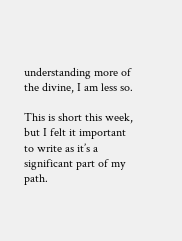understanding more of the divine, I am less so.

This is short this week, but I felt it important to write as it’s a significant part of my path.